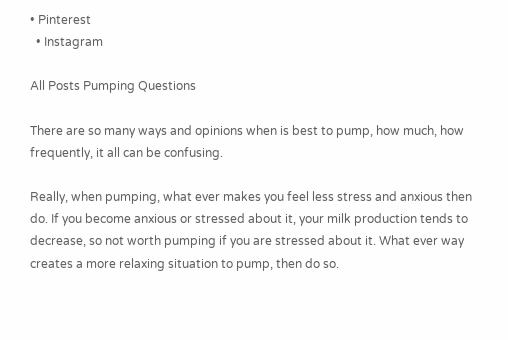• Pinterest
  • Instagram

All Posts Pumping Questions

There are so many ways and opinions when is best to pump, how much, how frequently, it all can be confusing.

Really, when pumping, what ever makes you feel less stress and anxious then do. If you become anxious or stressed about it, your milk production tends to decrease, so not worth pumping if you are stressed about it. What ever way creates a more relaxing situation to pump, then do so.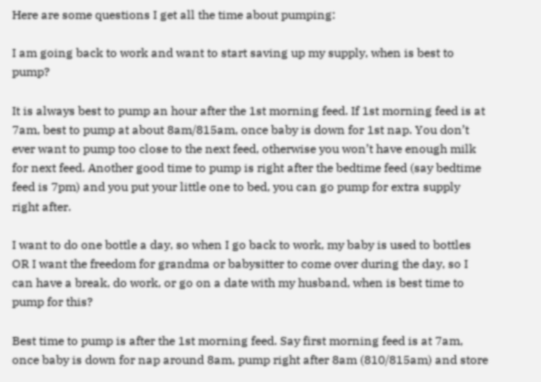Here are some questions I get all the time about pumping:

I am going back to work and want to start saving up my supply, when is best to pump?

It is always best to pump an hour after the 1st morning feed. If 1st morning feed is at 7am, best to pump at about 8am/815am, once baby is down for 1st nap. You don’t ever want to pump too close to the next feed, otherwise you won’t have enough milk for next feed. Another good time to pump is right after the bedtime feed (say bedtime feed is 7pm) and you put your little one to bed, you can go pump for extra supply right after.

I want to do one bottle a day, so when I go back to work, my baby is used to bottles OR I want the freedom for grandma or babysitter to come over during the day, so I can have a break, do work, or go on a date with my husband, when is best time to pump for this?

Best time to pump is after the 1st morning feed. Say first morning feed is at 7am, once baby is down for nap around 8am, pump right after 8am (810/815am) and store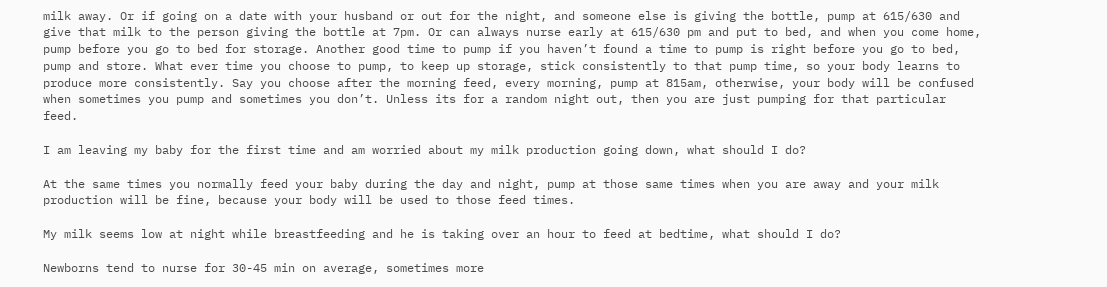milk away. Or if going on a date with your husband or out for the night, and someone else is giving the bottle, pump at 615/630 and give that milk to the person giving the bottle at 7pm. Or can always nurse early at 615/630 pm and put to bed, and when you come home, pump before you go to bed for storage. Another good time to pump if you haven’t found a time to pump is right before you go to bed, pump and store. What ever time you choose to pump, to keep up storage, stick consistently to that pump time, so your body learns to produce more consistently. Say you choose after the morning feed, every morning, pump at 815am, otherwise, your body will be confused when sometimes you pump and sometimes you don’t. Unless its for a random night out, then you are just pumping for that particular feed.

I am leaving my baby for the first time and am worried about my milk production going down, what should I do?

At the same times you normally feed your baby during the day and night, pump at those same times when you are away and your milk production will be fine, because your body will be used to those feed times.

My milk seems low at night while breastfeeding and he is taking over an hour to feed at bedtime, what should I do?

Newborns tend to nurse for 30-45 min on average, sometimes more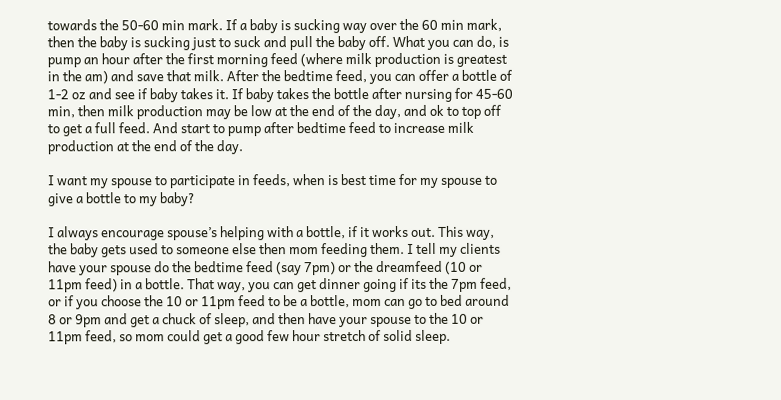towards the 50-60 min mark. If a baby is sucking way over the 60 min mark, then the baby is sucking just to suck and pull the baby off. What you can do, is pump an hour after the first morning feed (where milk production is greatest in the am) and save that milk. After the bedtime feed, you can offer a bottle of 1-2 oz and see if baby takes it. If baby takes the bottle after nursing for 45-60 min, then milk production may be low at the end of the day, and ok to top off to get a full feed. And start to pump after bedtime feed to increase milk production at the end of the day.

I want my spouse to participate in feeds, when is best time for my spouse to give a bottle to my baby?

I always encourage spouse’s helping with a bottle, if it works out. This way, the baby gets used to someone else then mom feeding them. I tell my clients have your spouse do the bedtime feed (say 7pm) or the dreamfeed (10 or 11pm feed) in a bottle. That way, you can get dinner going if its the 7pm feed, or if you choose the 10 or 11pm feed to be a bottle, mom can go to bed around 8 or 9pm and get a chuck of sleep, and then have your spouse to the 10 or 11pm feed, so mom could get a good few hour stretch of solid sleep.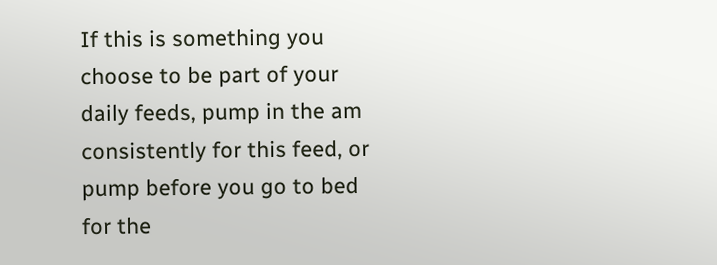If this is something you choose to be part of your daily feeds, pump in the am consistently for this feed, or pump before you go to bed for the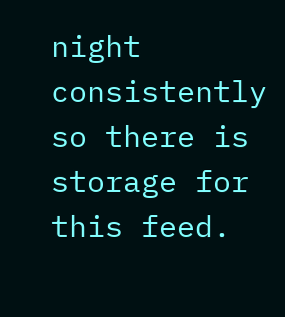night consistently so there is storage for this feed.